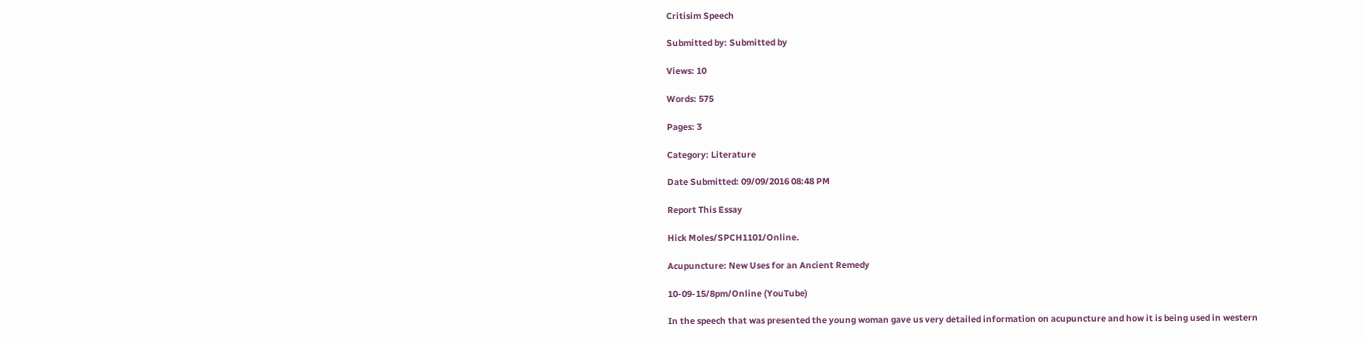Critisim Speech

Submitted by: Submitted by

Views: 10

Words: 575

Pages: 3

Category: Literature

Date Submitted: 09/09/2016 08:48 PM

Report This Essay

Hick Moles/SPCH1101/Online.

Acupuncture: New Uses for an Ancient Remedy

10-09-15/8pm/Online (YouTube)

In the speech that was presented the young woman gave us very detailed information on acupuncture and how it is being used in western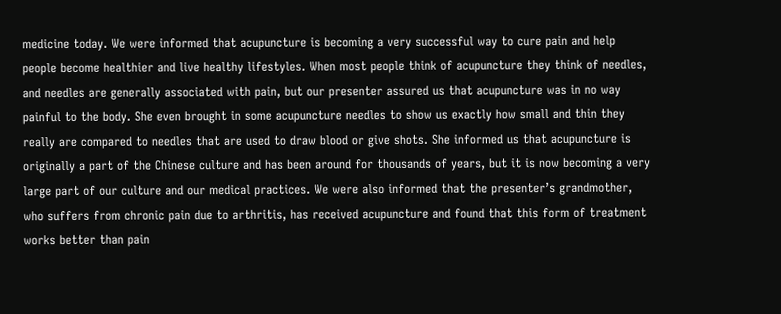medicine today. We were informed that acupuncture is becoming a very successful way to cure pain and help people become healthier and live healthy lifestyles. When most people think of acupuncture they think of needles, and needles are generally associated with pain, but our presenter assured us that acupuncture was in no way painful to the body. She even brought in some acupuncture needles to show us exactly how small and thin they really are compared to needles that are used to draw blood or give shots. She informed us that acupuncture is originally a part of the Chinese culture and has been around for thousands of years, but it is now becoming a very large part of our culture and our medical practices. We were also informed that the presenter’s grandmother, who suffers from chronic pain due to arthritis, has received acupuncture and found that this form of treatment works better than pain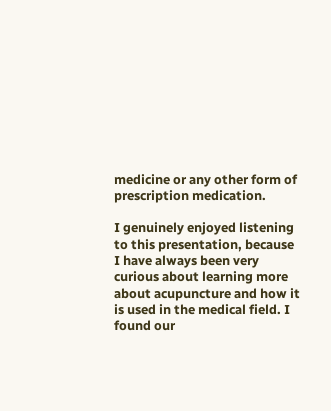medicine or any other form of prescription medication.

I genuinely enjoyed listening to this presentation, because I have always been very curious about learning more about acupuncture and how it is used in the medical field. I found our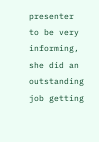presenter to be very informing, she did an outstanding job getting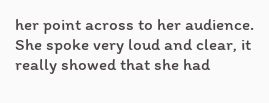her point across to her audience. She spoke very loud and clear, it really showed that she had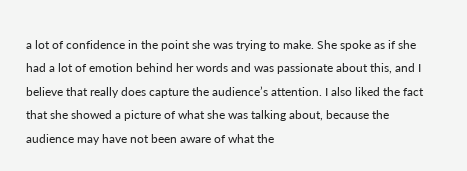a lot of confidence in the point she was trying to make. She spoke as if she had a lot of emotion behind her words and was passionate about this, and I believe that really does capture the audience’s attention. I also liked the fact that she showed a picture of what she was talking about, because the audience may have not been aware of what the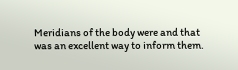Meridians of the body were and that was an excellent way to inform them.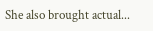She also brought actual...